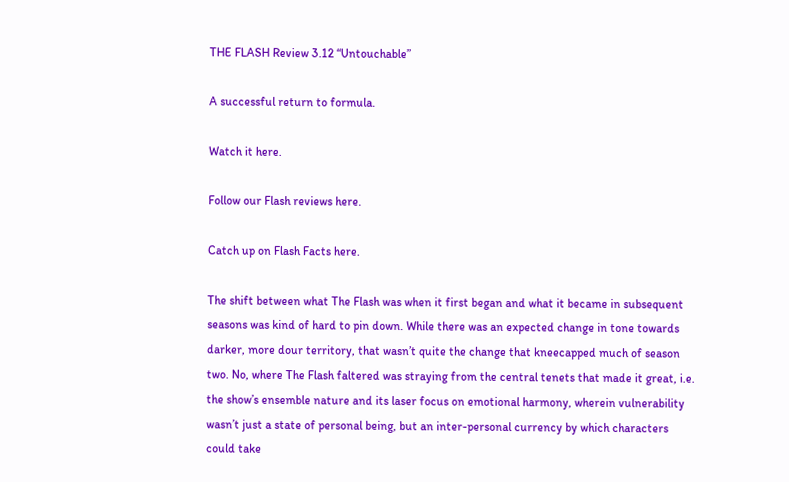THE FLASH Review 3.12 “Untouchable”

A successful return to formula.

Watch it here.

Follow our Flash reviews here.

Catch up on Flash Facts here.

The shift between what The Flash was when it first began and what it became in subsequent seasons was kind of hard to pin down. While there was an expected change in tone towards darker, more dour territory, that wasn’t quite the change that kneecapped much of season two. No, where The Flash faltered was straying from the central tenets that made it great, i.e. the show’s ensemble nature and its laser focus on emotional harmony, wherein vulnerability wasn’t just a state of personal being, but an inter-personal currency by which characters could take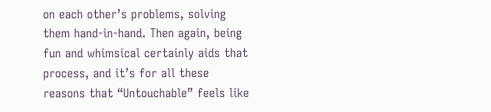on each other’s problems, solving them hand-in-hand. Then again, being fun and whimsical certainly aids that process, and it’s for all these reasons that “Untouchable” feels like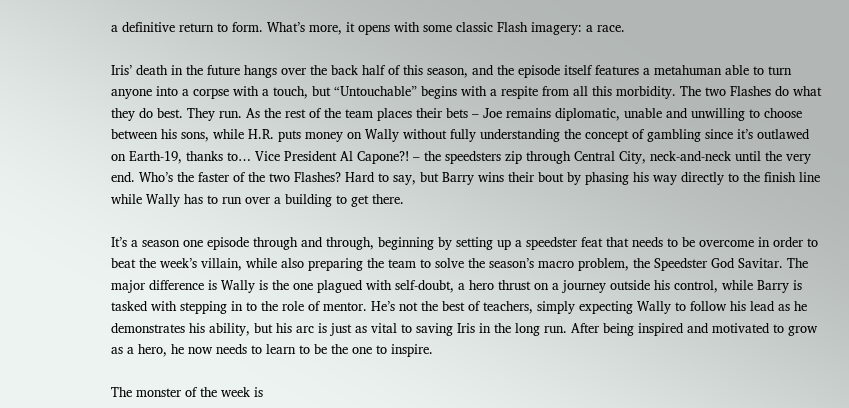a definitive return to form. What’s more, it opens with some classic Flash imagery: a race.

Iris’ death in the future hangs over the back half of this season, and the episode itself features a metahuman able to turn anyone into a corpse with a touch, but “Untouchable” begins with a respite from all this morbidity. The two Flashes do what they do best. They run. As the rest of the team places their bets – Joe remains diplomatic, unable and unwilling to choose between his sons, while H.R. puts money on Wally without fully understanding the concept of gambling since it’s outlawed on Earth-19, thanks to… Vice President Al Capone?! – the speedsters zip through Central City, neck-and-neck until the very end. Who’s the faster of the two Flashes? Hard to say, but Barry wins their bout by phasing his way directly to the finish line while Wally has to run over a building to get there.

It’s a season one episode through and through, beginning by setting up a speedster feat that needs to be overcome in order to beat the week’s villain, while also preparing the team to solve the season’s macro problem, the Speedster God Savitar. The major difference is Wally is the one plagued with self-doubt, a hero thrust on a journey outside his control, while Barry is tasked with stepping in to the role of mentor. He’s not the best of teachers, simply expecting Wally to follow his lead as he demonstrates his ability, but his arc is just as vital to saving Iris in the long run. After being inspired and motivated to grow as a hero, he now needs to learn to be the one to inspire.

The monster of the week is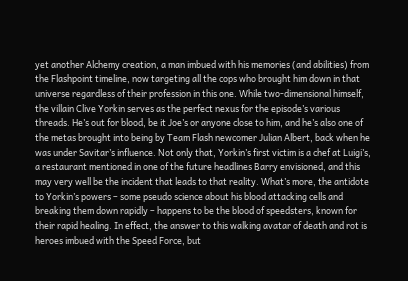yet another Alchemy creation, a man imbued with his memories (and abilities) from the Flashpoint timeline, now targeting all the cops who brought him down in that universe regardless of their profession in this one. While two-dimensional himself, the villain Clive Yorkin serves as the perfect nexus for the episode’s various threads. He’s out for blood, be it Joe’s or anyone close to him, and he’s also one of the metas brought into being by Team Flash newcomer Julian Albert, back when he was under Savitar’s influence. Not only that, Yorkin’s first victim is a chef at Luigi’s, a restaurant mentioned in one of the future headlines Barry envisioned, and this may very well be the incident that leads to that reality. What’s more, the antidote to Yorkin’s powers – some pseudo science about his blood attacking cells and breaking them down rapidly – happens to be the blood of speedsters, known for their rapid healing. In effect, the answer to this walking avatar of death and rot is heroes imbued with the Speed Force, but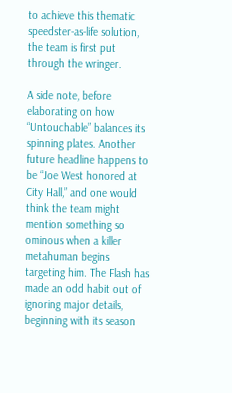to achieve this thematic speedster-as-life solution, the team is first put through the wringer.

A side note, before elaborating on how “Untouchable” balances its spinning plates. Another future headline happens to be “Joe West honored at City Hall,” and one would think the team might mention something so ominous when a killer metahuman begins targeting him. The Flash has made an odd habit out of ignoring major details, beginning with its season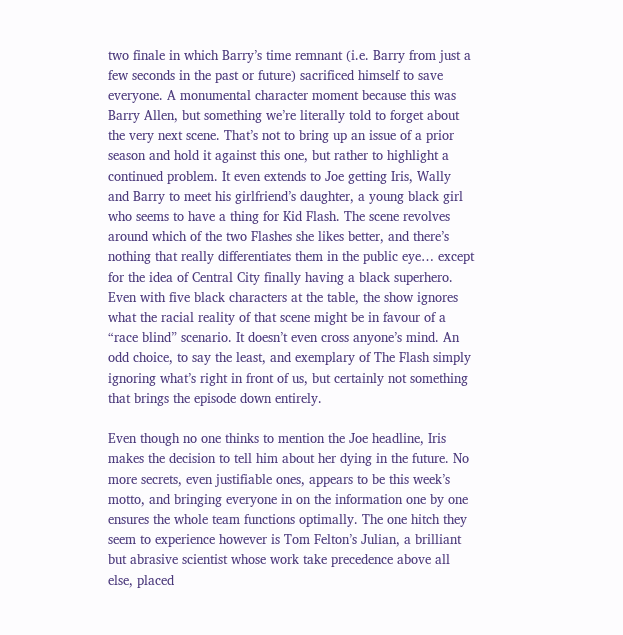two finale in which Barry’s time remnant (i.e. Barry from just a few seconds in the past or future) sacrificed himself to save everyone. A monumental character moment because this was Barry Allen, but something we’re literally told to forget about the very next scene. That’s not to bring up an issue of a prior season and hold it against this one, but rather to highlight a continued problem. It even extends to Joe getting Iris, Wally and Barry to meet his girlfriend’s daughter, a young black girl who seems to have a thing for Kid Flash. The scene revolves around which of the two Flashes she likes better, and there’s nothing that really differentiates them in the public eye… except for the idea of Central City finally having a black superhero. Even with five black characters at the table, the show ignores what the racial reality of that scene might be in favour of a “race blind” scenario. It doesn’t even cross anyone’s mind. An odd choice, to say the least, and exemplary of The Flash simply ignoring what’s right in front of us, but certainly not something that brings the episode down entirely.

Even though no one thinks to mention the Joe headline, Iris makes the decision to tell him about her dying in the future. No more secrets, even justifiable ones, appears to be this week’s motto, and bringing everyone in on the information one by one ensures the whole team functions optimally. The one hitch they seem to experience however is Tom Felton’s Julian, a brilliant but abrasive scientist whose work take precedence above all else, placed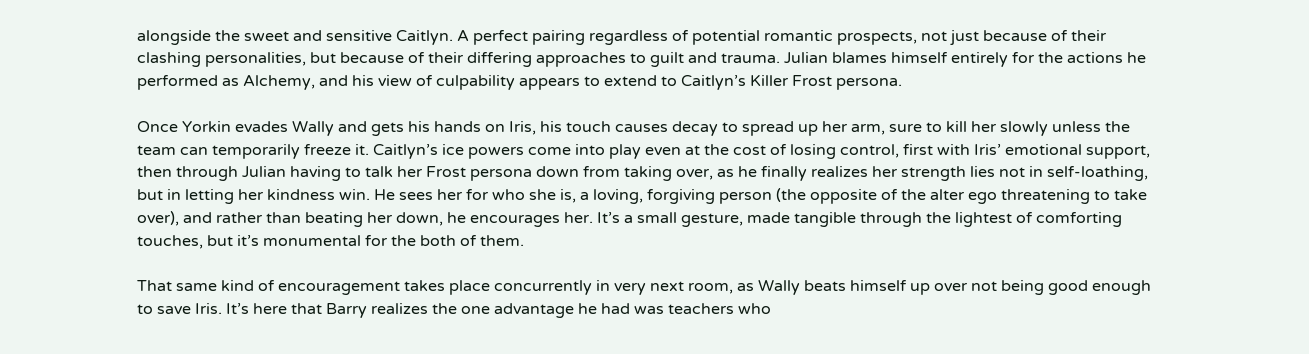alongside the sweet and sensitive Caitlyn. A perfect pairing regardless of potential romantic prospects, not just because of their clashing personalities, but because of their differing approaches to guilt and trauma. Julian blames himself entirely for the actions he performed as Alchemy, and his view of culpability appears to extend to Caitlyn’s Killer Frost persona.

Once Yorkin evades Wally and gets his hands on Iris, his touch causes decay to spread up her arm, sure to kill her slowly unless the team can temporarily freeze it. Caitlyn’s ice powers come into play even at the cost of losing control, first with Iris’ emotional support, then through Julian having to talk her Frost persona down from taking over, as he finally realizes her strength lies not in self-loathing, but in letting her kindness win. He sees her for who she is, a loving, forgiving person (the opposite of the alter ego threatening to take over), and rather than beating her down, he encourages her. It’s a small gesture, made tangible through the lightest of comforting touches, but it’s monumental for the both of them.

That same kind of encouragement takes place concurrently in very next room, as Wally beats himself up over not being good enough to save Iris. It’s here that Barry realizes the one advantage he had was teachers who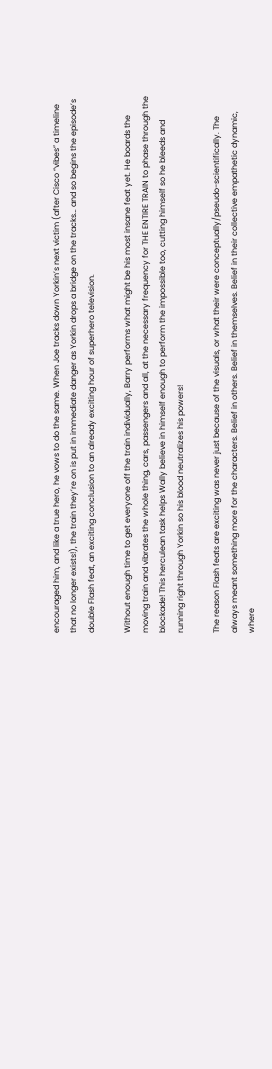encouraged him, and like a true hero, he vows to do the same. When Joe tracks down Yorkin’s next victim (after Cisco “vibes” a timeline that no longer exists!), the train they’re on is put in immediate danger as Yorkin drops a bridge on the tracks… and so begins the episode’s double Flash feat, an exciting conclusion to an already exciting hour of superhero television.

Without enough time to get everyone off the train individually, Barry performs what might be his most insane feat yet. He boards the moving train and vibrates the whole thing, cars, passengers and all, at the necessary frequency for THE ENTIRE TRAIN to phase through the blockade! This herculean task helps Wally believe in himself enough to perform the impossible too, cutting himself so he bleeds and running right through Yorkin so his blood neutralizes his powers!

The reason Flash feats are exciting was never just because of the visuals, or what their were conceptually/pseudo-scientifically. The always meant something more for the characters. Belief in others. Belief in themselves. Belief in their collective empathetic dynamic, where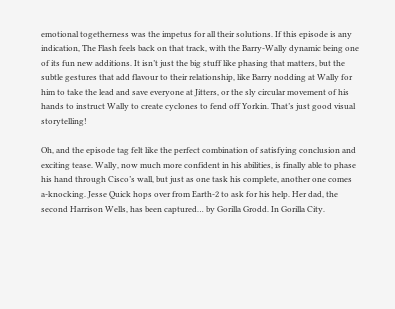emotional togetherness was the impetus for all their solutions. If this episode is any indication, The Flash feels back on that track, with the Barry-Wally dynamic being one of its fun new additions. It isn’t just the big stuff like phasing that matters, but the subtle gestures that add flavour to their relationship, like Barry nodding at Wally for him to take the lead and save everyone at Jitters, or the sly circular movement of his hands to instruct Wally to create cyclones to fend off Yorkin. That’s just good visual storytelling!

Oh, and the episode tag felt like the perfect combination of satisfying conclusion and exciting tease. Wally, now much more confident in his abilities, is finally able to phase his hand through Cisco’s wall, but just as one task his complete, another one comes a-knocking. Jesse Quick hops over from Earth-2 to ask for his help. Her dad, the second Harrison Wells, has been captured… by Gorilla Grodd. In Gorilla City.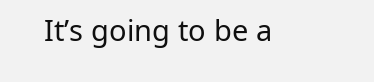It’s going to be a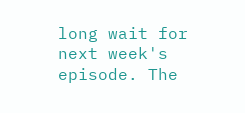long wait for next week's episode. The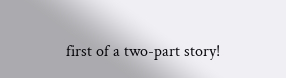first of a two-part story!